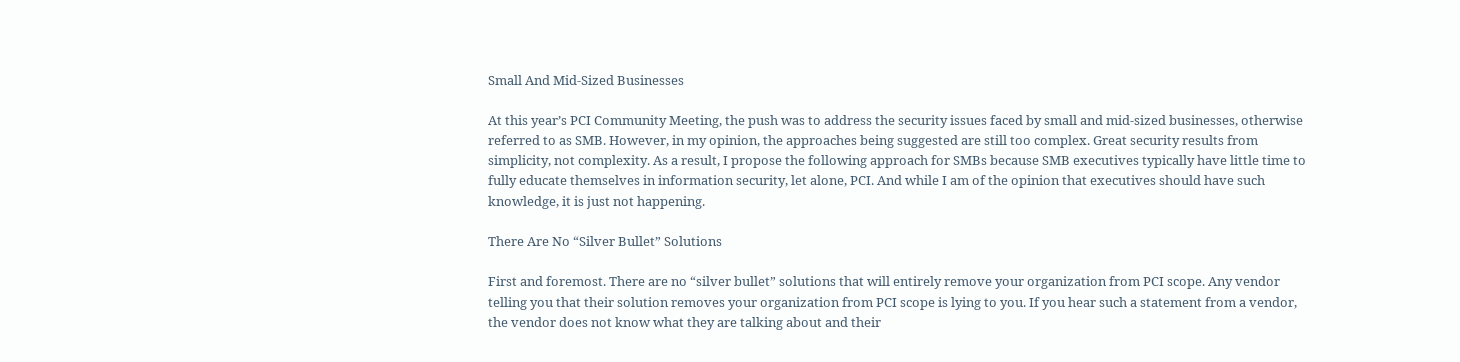Small And Mid-Sized Businesses

At this year’s PCI Community Meeting, the push was to address the security issues faced by small and mid-sized businesses, otherwise referred to as SMB. However, in my opinion, the approaches being suggested are still too complex. Great security results from simplicity, not complexity. As a result, I propose the following approach for SMBs because SMB executives typically have little time to fully educate themselves in information security, let alone, PCI. And while I am of the opinion that executives should have such knowledge, it is just not happening.

There Are No “Silver Bullet” Solutions

First and foremost. There are no “silver bullet” solutions that will entirely remove your organization from PCI scope. Any vendor telling you that their solution removes your organization from PCI scope is lying to you. If you hear such a statement from a vendor, the vendor does not know what they are talking about and their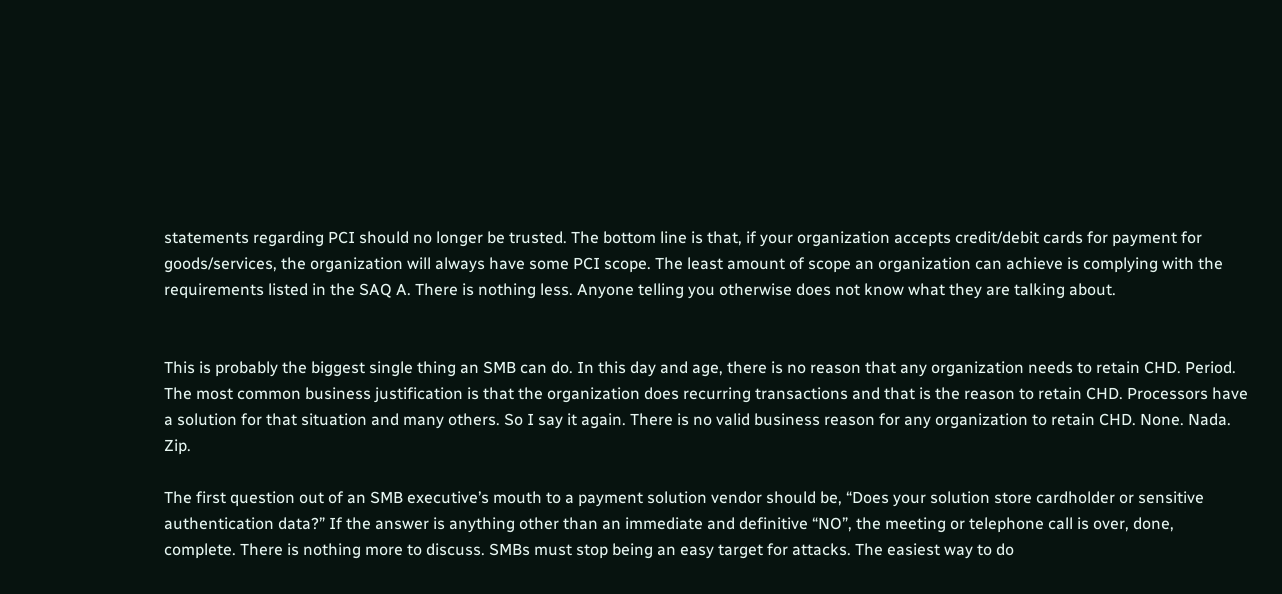statements regarding PCI should no longer be trusted. The bottom line is that, if your organization accepts credit/debit cards for payment for goods/services, the organization will always have some PCI scope. The least amount of scope an organization can achieve is complying with the requirements listed in the SAQ A. There is nothing less. Anyone telling you otherwise does not know what they are talking about.


This is probably the biggest single thing an SMB can do. In this day and age, there is no reason that any organization needs to retain CHD. Period. The most common business justification is that the organization does recurring transactions and that is the reason to retain CHD. Processors have a solution for that situation and many others. So I say it again. There is no valid business reason for any organization to retain CHD. None. Nada. Zip.

The first question out of an SMB executive’s mouth to a payment solution vendor should be, “Does your solution store cardholder or sensitive authentication data?” If the answer is anything other than an immediate and definitive “NO”, the meeting or telephone call is over, done, complete. There is nothing more to discuss. SMBs must stop being an easy target for attacks. The easiest way to do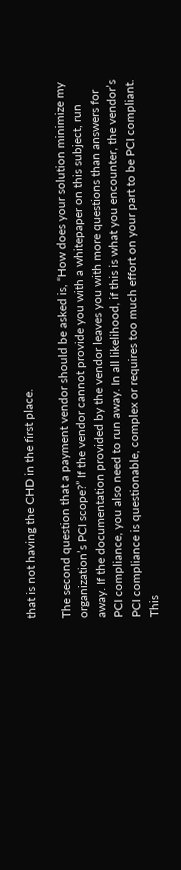that is not having the CHD in the first place.

The second question that a payment vendor should be asked is, “How does your solution minimize my organization’s PCI scope?” If the vendor cannot provide you with a whitepaper on this subject, run away. If the documentation provided by the vendor leaves you with more questions than answers for PCI compliance, you also need to run away. In all likelihood, if this is what you encounter, the vendor’s PCI compliance is questionable, complex or requires too much effort on your part to be PCI compliant. This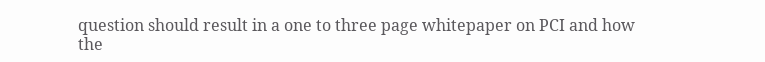question should result in a one to three page whitepaper on PCI and how the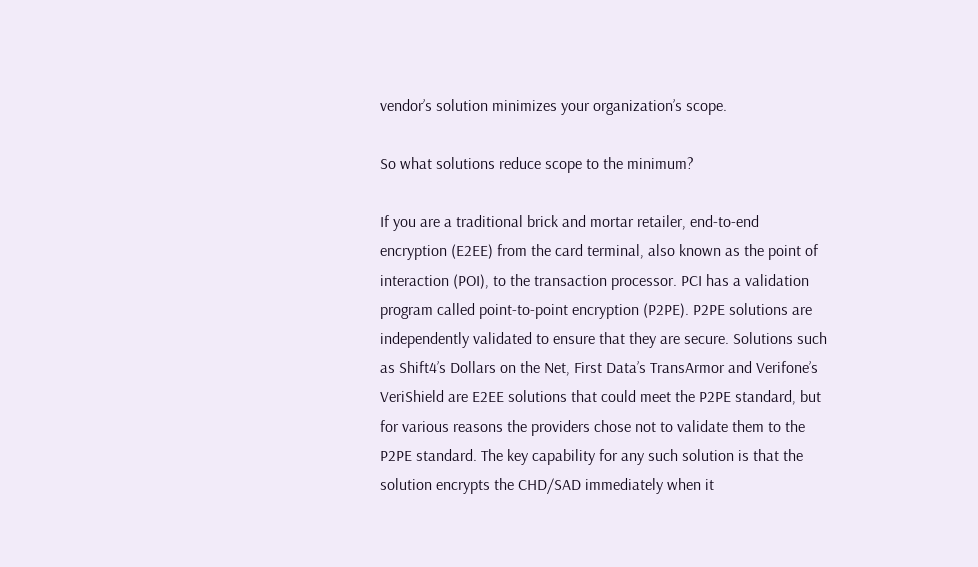vendor’s solution minimizes your organization’s scope.

So what solutions reduce scope to the minimum?

If you are a traditional brick and mortar retailer, end-to-end encryption (E2EE) from the card terminal, also known as the point of interaction (POI), to the transaction processor. PCI has a validation program called point-to-point encryption (P2PE). P2PE solutions are independently validated to ensure that they are secure. Solutions such as Shift4’s Dollars on the Net, First Data’s TransArmor and Verifone’s VeriShield are E2EE solutions that could meet the P2PE standard, but for various reasons the providers chose not to validate them to the P2PE standard. The key capability for any such solution is that the solution encrypts the CHD/SAD immediately when it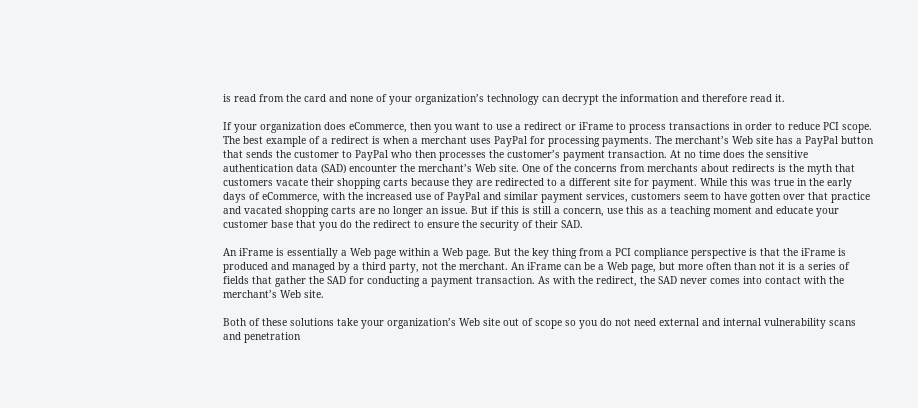is read from the card and none of your organization’s technology can decrypt the information and therefore read it.

If your organization does eCommerce, then you want to use a redirect or iFrame to process transactions in order to reduce PCI scope. The best example of a redirect is when a merchant uses PayPal for processing payments. The merchant’s Web site has a PayPal button that sends the customer to PayPal who then processes the customer’s payment transaction. At no time does the sensitive authentication data (SAD) encounter the merchant’s Web site. One of the concerns from merchants about redirects is the myth that customers vacate their shopping carts because they are redirected to a different site for payment. While this was true in the early days of eCommerce, with the increased use of PayPal and similar payment services, customers seem to have gotten over that practice and vacated shopping carts are no longer an issue. But if this is still a concern, use this as a teaching moment and educate your customer base that you do the redirect to ensure the security of their SAD.

An iFrame is essentially a Web page within a Web page. But the key thing from a PCI compliance perspective is that the iFrame is produced and managed by a third party, not the merchant. An iFrame can be a Web page, but more often than not it is a series of fields that gather the SAD for conducting a payment transaction. As with the redirect, the SAD never comes into contact with the merchant’s Web site.

Both of these solutions take your organization’s Web site out of scope so you do not need external and internal vulnerability scans and penetration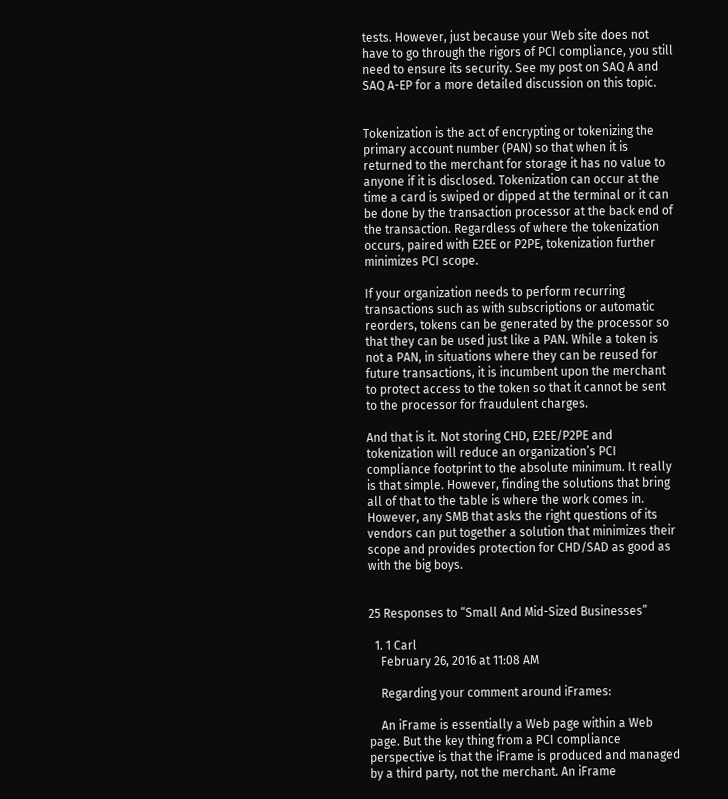tests. However, just because your Web site does not have to go through the rigors of PCI compliance, you still need to ensure its security. See my post on SAQ A and SAQ A-EP for a more detailed discussion on this topic.


Tokenization is the act of encrypting or tokenizing the primary account number (PAN) so that when it is returned to the merchant for storage it has no value to anyone if it is disclosed. Tokenization can occur at the time a card is swiped or dipped at the terminal or it can be done by the transaction processor at the back end of the transaction. Regardless of where the tokenization occurs, paired with E2EE or P2PE, tokenization further minimizes PCI scope.

If your organization needs to perform recurring transactions such as with subscriptions or automatic reorders, tokens can be generated by the processor so that they can be used just like a PAN. While a token is not a PAN, in situations where they can be reused for future transactions, it is incumbent upon the merchant to protect access to the token so that it cannot be sent to the processor for fraudulent charges.

And that is it. Not storing CHD, E2EE/P2PE and tokenization will reduce an organization’s PCI compliance footprint to the absolute minimum. It really is that simple. However, finding the solutions that bring all of that to the table is where the work comes in. However, any SMB that asks the right questions of its vendors can put together a solution that minimizes their scope and provides protection for CHD/SAD as good as with the big boys.


25 Responses to “Small And Mid-Sized Businesses”

  1. 1 Carl
    February 26, 2016 at 11:08 AM

    Regarding your comment around iFrames:

    An iFrame is essentially a Web page within a Web page. But the key thing from a PCI compliance perspective is that the iFrame is produced and managed by a third party, not the merchant. An iFrame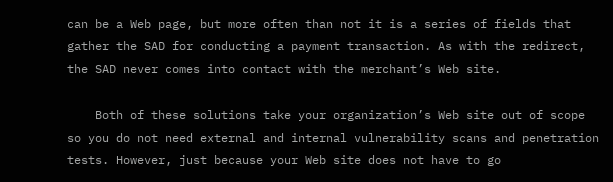can be a Web page, but more often than not it is a series of fields that gather the SAD for conducting a payment transaction. As with the redirect, the SAD never comes into contact with the merchant’s Web site.

    Both of these solutions take your organization’s Web site out of scope so you do not need external and internal vulnerability scans and penetration tests. However, just because your Web site does not have to go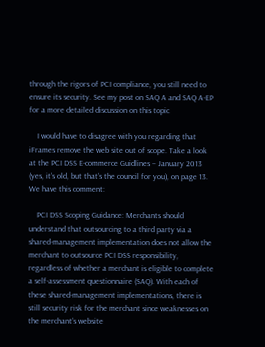through the rigors of PCI compliance, you still need to ensure its security. See my post on SAQ A and SAQ A-EP for a more detailed discussion on this topic

    I would have to disagree with you regarding that iFrames remove the web site out of scope. Take a look at the PCI DSS E-commerce Guidlines – January 2013 (yes, it’s old, but that’s the council for you), on page 13. We have this comment:

    PCI DSS Scoping Guidance: Merchants should understand that outsourcing to a third party via a shared-management implementation does not allow the merchant to outsource PCI DSS responsibility, regardless of whether a merchant is eligible to complete a self-assessment questionnaire (SAQ). With each of these shared-management implementations, there is still security risk for the merchant since weaknesses on the merchant’s website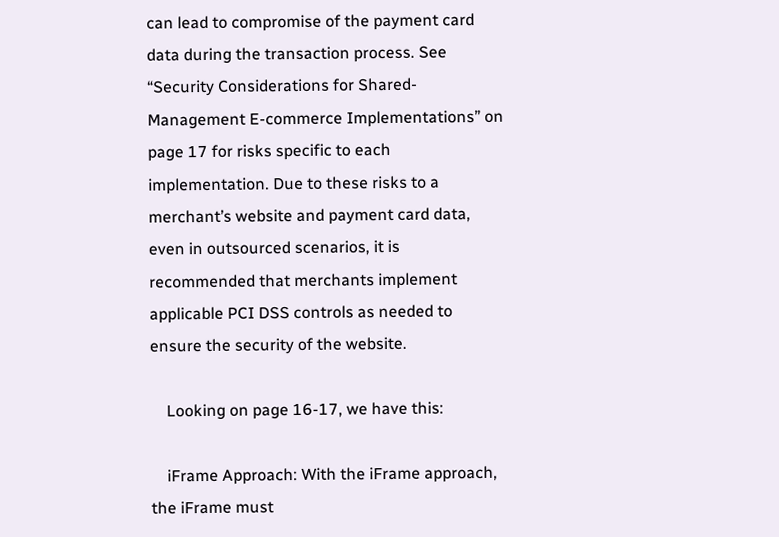can lead to compromise of the payment card data during the transaction process. See “Security Considerations for Shared-Management E-commerce Implementations” on page 17 for risks specific to each implementation. Due to these risks to a merchant’s website and payment card data, even in outsourced scenarios, it is recommended that merchants implement applicable PCI DSS controls as needed to ensure the security of the website.

    Looking on page 16-17, we have this:

    iFrame Approach: With the iFrame approach, the iFrame must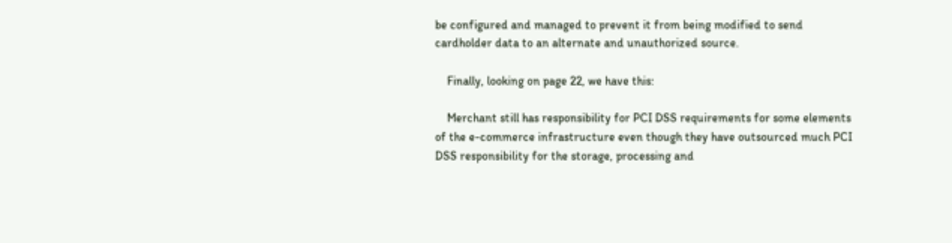be configured and managed to prevent it from being modified to send cardholder data to an alternate and unauthorized source.

    Finally, looking on page 22, we have this:

    Merchant still has responsibility for PCI DSS requirements for some elements of the e-commerce infrastructure even though they have outsourced much PCI DSS responsibility for the storage, processing and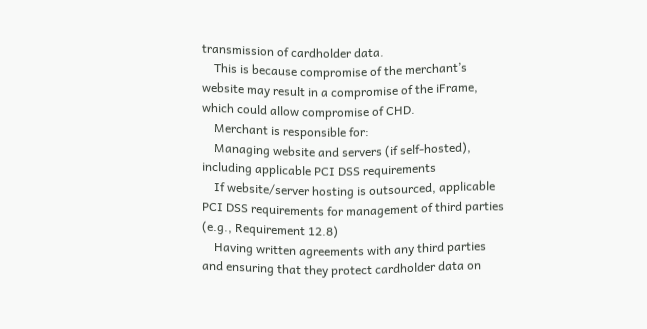transmission of cardholder data.
    This is because compromise of the merchant’s website may result in a compromise of the iFrame, which could allow compromise of CHD.
    Merchant is responsible for:
    Managing website and servers (if self-hosted), including applicable PCI DSS requirements
    If website/server hosting is outsourced, applicable PCI DSS requirements for management of third parties (e.g., Requirement 12.8)
    Having written agreements with any third parties and ensuring that they protect cardholder data on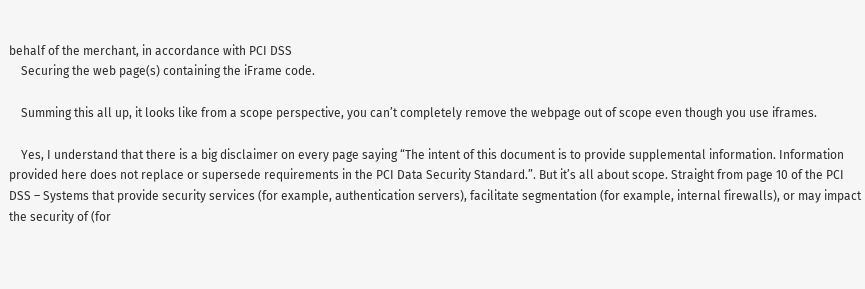behalf of the merchant, in accordance with PCI DSS
    Securing the web page(s) containing the iFrame code.

    Summing this all up, it looks like from a scope perspective, you can’t completely remove the webpage out of scope even though you use iframes.

    Yes, I understand that there is a big disclaimer on every page saying “The intent of this document is to provide supplemental information. Information provided here does not replace or supersede requirements in the PCI Data Security Standard.”. But it’s all about scope. Straight from page 10 of the PCI DSS – Systems that provide security services (for example, authentication servers), facilitate segmentation (for example, internal firewalls), or may impact the security of (for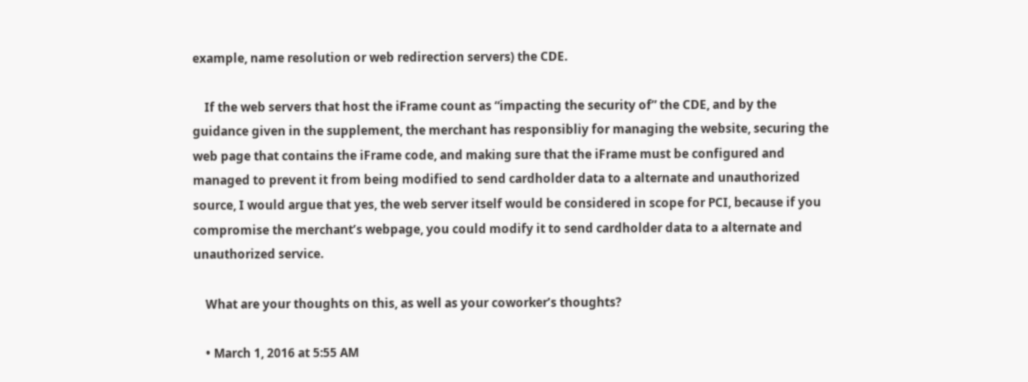example, name resolution or web redirection servers) the CDE.

    If the web servers that host the iFrame count as “impacting the security of” the CDE, and by the guidance given in the supplement, the merchant has responsibliy for managing the website, securing the web page that contains the iFrame code, and making sure that the iFrame must be configured and managed to prevent it from being modified to send cardholder data to a alternate and unauthorized source, I would argue that yes, the web server itself would be considered in scope for PCI, because if you compromise the merchant’s webpage, you could modify it to send cardholder data to a alternate and unauthorized service.

    What are your thoughts on this, as well as your coworker’s thoughts?

    • March 1, 2016 at 5:55 AM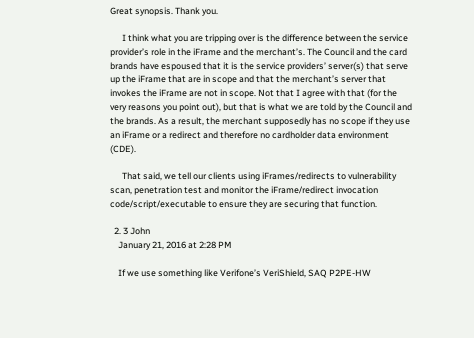Great synopsis. Thank you.

      I think what you are tripping over is the difference between the service provider’s role in the iFrame and the merchant’s. The Council and the card brands have espoused that it is the service providers’ server(s) that serve up the iFrame that are in scope and that the merchant’s server that invokes the iFrame are not in scope. Not that I agree with that (for the very reasons you point out), but that is what we are told by the Council and the brands. As a result, the merchant supposedly has no scope if they use an iFrame or a redirect and therefore no cardholder data environment (CDE).

      That said, we tell our clients using iFrames/redirects to vulnerability scan, penetration test and monitor the iFrame/redirect invocation code/script/executable to ensure they are securing that function.

  2. 3 John
    January 21, 2016 at 2:28 PM

    If we use something like Verifone’s VeriShield, SAQ P2PE-HW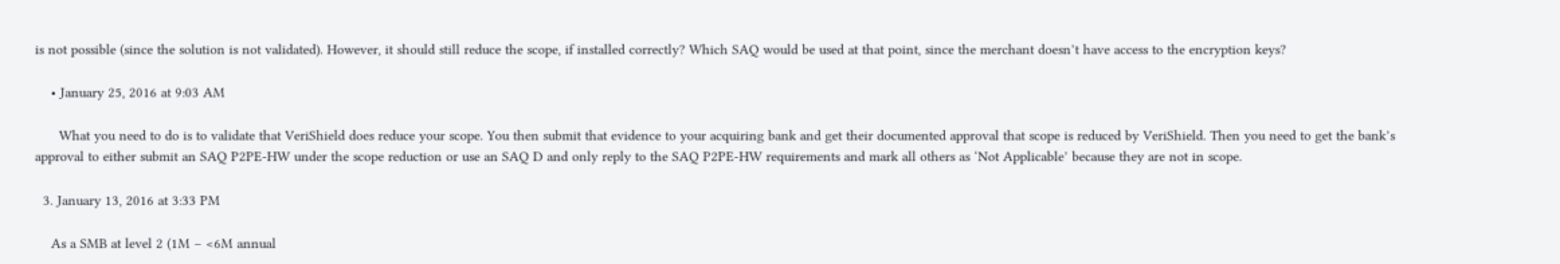is not possible (since the solution is not validated). However, it should still reduce the scope, if installed correctly? Which SAQ would be used at that point, since the merchant doesn’t have access to the encryption keys?

    • January 25, 2016 at 9:03 AM

      What you need to do is to validate that VeriShield does reduce your scope. You then submit that evidence to your acquiring bank and get their documented approval that scope is reduced by VeriShield. Then you need to get the bank’s approval to either submit an SAQ P2PE-HW under the scope reduction or use an SAQ D and only reply to the SAQ P2PE-HW requirements and mark all others as ‘Not Applicable’ because they are not in scope.

  3. January 13, 2016 at 3:33 PM

    As a SMB at level 2 (1M – <6M annual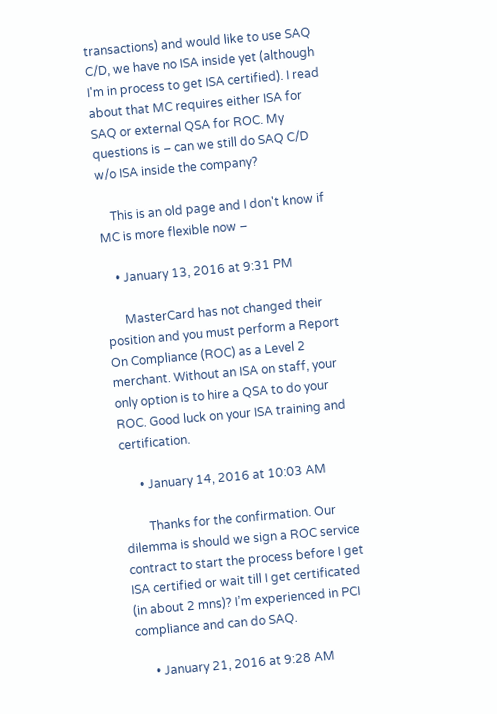transactions) and would like to use SAQ C/D, we have no ISA inside yet (although I'm in process to get ISA certified). I read about that MC requires either ISA for SAQ or external QSA for ROC. My questions is – can we still do SAQ C/D w/o ISA inside the company?

    This is an old page and I don't know if MC is more flexible now –

    • January 13, 2016 at 9:31 PM

      MasterCard has not changed their position and you must perform a Report On Compliance (ROC) as a Level 2 merchant. Without an ISA on staff, your only option is to hire a QSA to do your ROC. Good luck on your ISA training and certification.

      • January 14, 2016 at 10:03 AM

        Thanks for the confirmation. Our dilemma is should we sign a ROC service contract to start the process before I get ISA certified or wait till I get certificated (in about 2 mns)? I’m experienced in PCI compliance and can do SAQ.

      • January 21, 2016 at 9:28 AM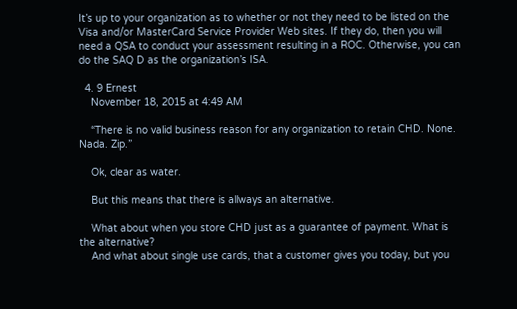It’s up to your organization as to whether or not they need to be listed on the Visa and/or MasterCard Service Provider Web sites. If they do, then you will need a QSA to conduct your assessment resulting in a ROC. Otherwise, you can do the SAQ D as the organization’s ISA.

  4. 9 Ernest
    November 18, 2015 at 4:49 AM

    “There is no valid business reason for any organization to retain CHD. None. Nada. Zip.”

    Ok, clear as water.

    But this means that there is allways an alternative.

    What about when you store CHD just as a guarantee of payment. What is the alternative?
    And what about single use cards, that a customer gives you today, but you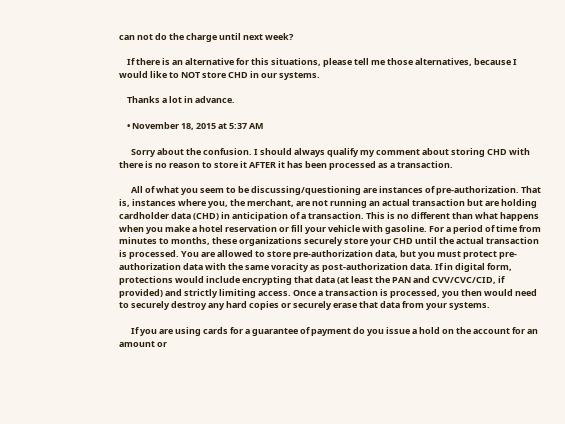can not do the charge until next week?

    If there is an alternative for this situations, please tell me those alternatives, because I would like to NOT store CHD in our systems.

    Thanks a lot in advance.

    • November 18, 2015 at 5:37 AM

      Sorry about the confusion. I should always qualify my comment about storing CHD with there is no reason to store it AFTER it has been processed as a transaction.

      All of what you seem to be discussing/questioning are instances of pre-authorization. That is, instances where you, the merchant, are not running an actual transaction but are holding cardholder data (CHD) in anticipation of a transaction. This is no different than what happens when you make a hotel reservation or fill your vehicle with gasoline. For a period of time from minutes to months, these organizations securely store your CHD until the actual transaction is processed. You are allowed to store pre-authorization data, but you must protect pre-authorization data with the same voracity as post-authorization data. If in digital form, protections would include encrypting that data (at least the PAN and CVV/CVC/CID, if provided) and strictly limiting access. Once a transaction is processed, you then would need to securely destroy any hard copies or securely erase that data from your systems.

      If you are using cards for a guarantee of payment do you issue a hold on the account for an amount or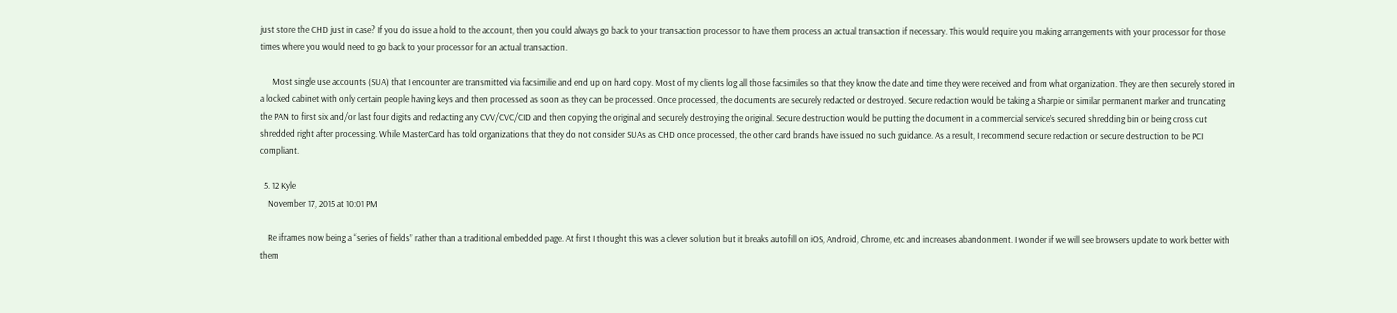just store the CHD just in case? If you do issue a hold to the account, then you could always go back to your transaction processor to have them process an actual transaction if necessary. This would require you making arrangements with your processor for those times where you would need to go back to your processor for an actual transaction.

      Most single use accounts (SUA) that I encounter are transmitted via facsimilie and end up on hard copy. Most of my clients log all those facsimiles so that they know the date and time they were received and from what organization. They are then securely stored in a locked cabinet with only certain people having keys and then processed as soon as they can be processed. Once processed, the documents are securely redacted or destroyed. Secure redaction would be taking a Sharpie or similar permanent marker and truncating the PAN to first six and/or last four digits and redacting any CVV/CVC/CID and then copying the original and securely destroying the original. Secure destruction would be putting the document in a commercial service’s secured shredding bin or being cross cut shredded right after processing. While MasterCard has told organizations that they do not consider SUAs as CHD once processed, the other card brands have issued no such guidance. As a result, I recommend secure redaction or secure destruction to be PCI compliant.

  5. 12 Kyle
    November 17, 2015 at 10:01 PM

    Re iframes now being a “series of fields” rather than a traditional embedded page. At first I thought this was a clever solution but it breaks autofill on iOS, Android, Chrome, etc and increases abandonment. I wonder if we will see browsers update to work better with them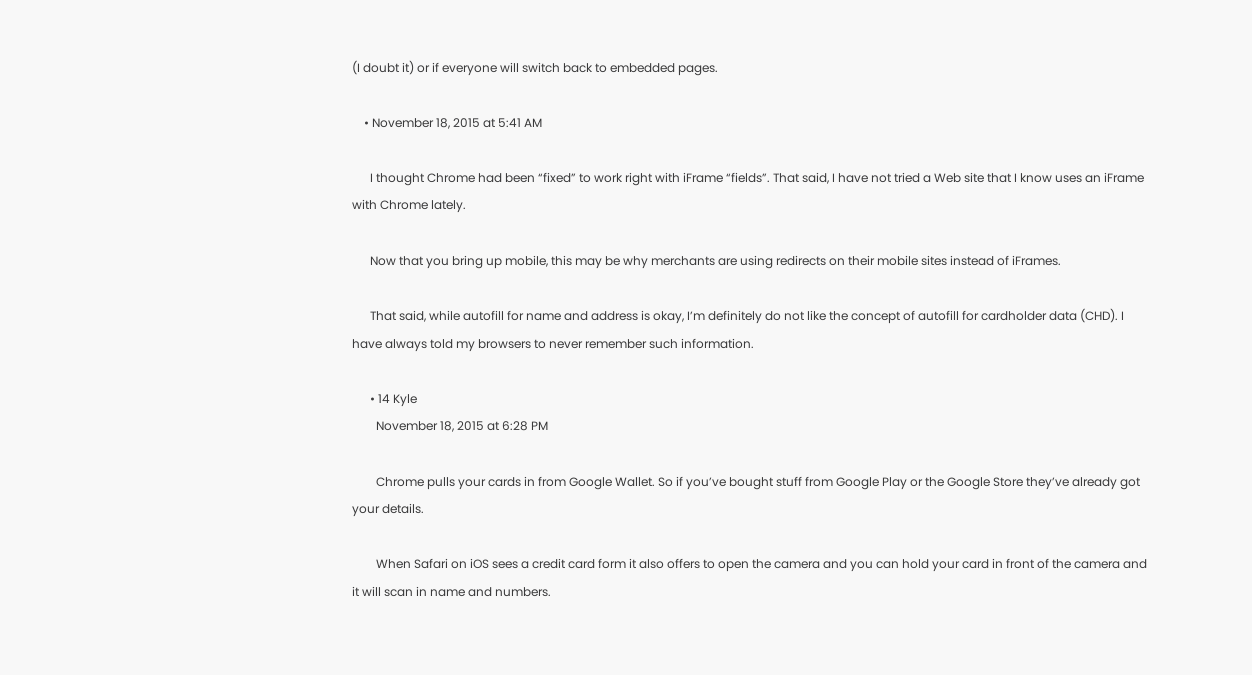(I doubt it) or if everyone will switch back to embedded pages.

    • November 18, 2015 at 5:41 AM

      I thought Chrome had been “fixed” to work right with iFrame “fields”. That said, I have not tried a Web site that I know uses an iFrame with Chrome lately.

      Now that you bring up mobile, this may be why merchants are using redirects on their mobile sites instead of iFrames.

      That said, while autofill for name and address is okay, I’m definitely do not like the concept of autofill for cardholder data (CHD). I have always told my browsers to never remember such information.

      • 14 Kyle
        November 18, 2015 at 6:28 PM

        Chrome pulls your cards in from Google Wallet. So if you’ve bought stuff from Google Play or the Google Store they’ve already got your details.

        When Safari on iOS sees a credit card form it also offers to open the camera and you can hold your card in front of the camera and it will scan in name and numbers.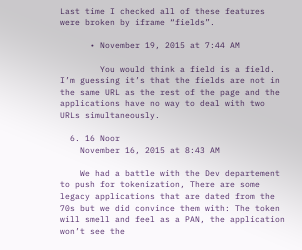Last time I checked all of these features were broken by iframe “fields”.

      • November 19, 2015 at 7:44 AM

        You would think a field is a field. I’m guessing it’s that the fields are not in the same URL as the rest of the page and the applications have no way to deal with two URLs simultaneously.

  6. 16 Noor
    November 16, 2015 at 8:43 AM

    We had a battle with the Dev departement to push for tokenization, There are some legacy applications that are dated from the 70s but we did convince them with: The token will smell and feel as a PAN, the application won’t see the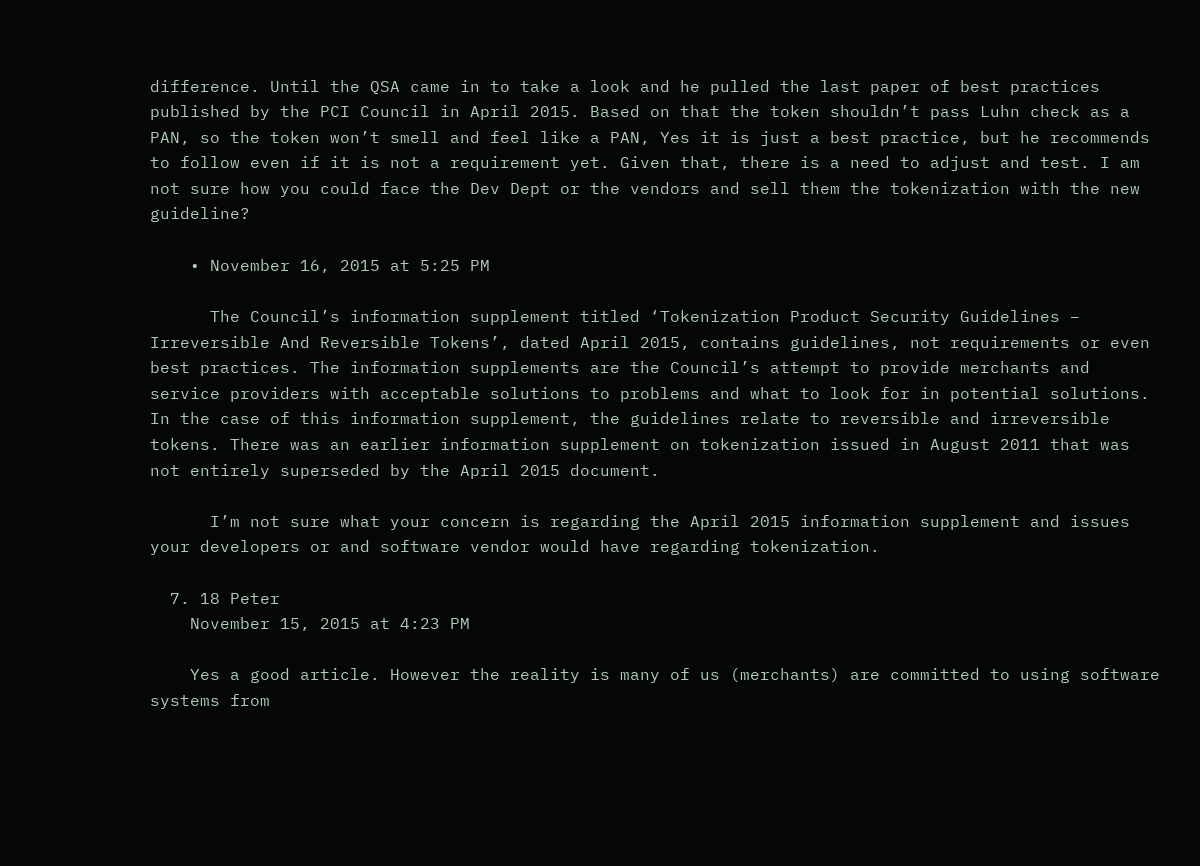difference. Until the QSA came in to take a look and he pulled the last paper of best practices published by the PCI Council in April 2015. Based on that the token shouldn’t pass Luhn check as a PAN, so the token won’t smell and feel like a PAN, Yes it is just a best practice, but he recommends to follow even if it is not a requirement yet. Given that, there is a need to adjust and test. I am not sure how you could face the Dev Dept or the vendors and sell them the tokenization with the new guideline?

    • November 16, 2015 at 5:25 PM

      The Council’s information supplement titled ‘Tokenization Product Security Guidelines – Irreversible And Reversible Tokens’, dated April 2015, contains guidelines, not requirements or even best practices. The information supplements are the Council’s attempt to provide merchants and service providers with acceptable solutions to problems and what to look for in potential solutions. In the case of this information supplement, the guidelines relate to reversible and irreversible tokens. There was an earlier information supplement on tokenization issued in August 2011 that was not entirely superseded by the April 2015 document.

      I’m not sure what your concern is regarding the April 2015 information supplement and issues your developers or and software vendor would have regarding tokenization.

  7. 18 Peter
    November 15, 2015 at 4:23 PM

    Yes a good article. However the reality is many of us (merchants) are committed to using software systems from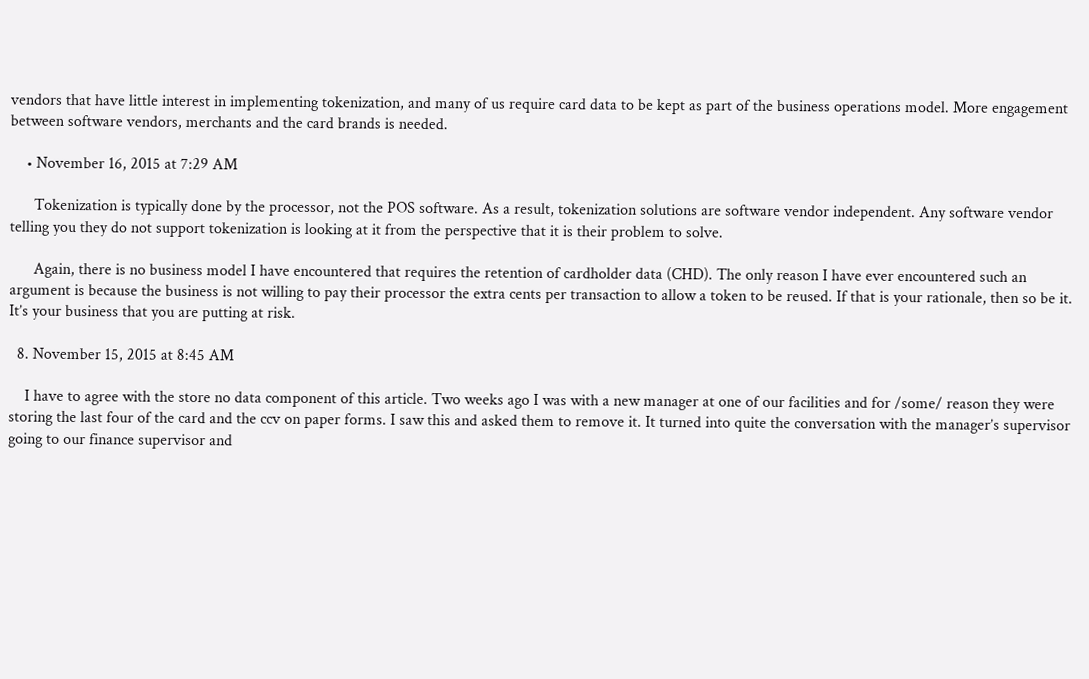vendors that have little interest in implementing tokenization, and many of us require card data to be kept as part of the business operations model. More engagement between software vendors, merchants and the card brands is needed.

    • November 16, 2015 at 7:29 AM

      Tokenization is typically done by the processor, not the POS software. As a result, tokenization solutions are software vendor independent. Any software vendor telling you they do not support tokenization is looking at it from the perspective that it is their problem to solve.

      Again, there is no business model I have encountered that requires the retention of cardholder data (CHD). The only reason I have ever encountered such an argument is because the business is not willing to pay their processor the extra cents per transaction to allow a token to be reused. If that is your rationale, then so be it. It’s your business that you are putting at risk.

  8. November 15, 2015 at 8:45 AM

    I have to agree with the store no data component of this article. Two weeks ago I was with a new manager at one of our facilities and for /some/ reason they were storing the last four of the card and the ccv on paper forms. I saw this and asked them to remove it. It turned into quite the conversation with the manager’s supervisor going to our finance supervisor and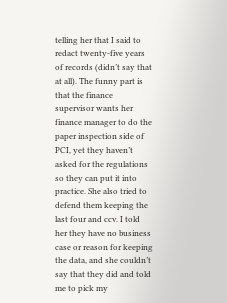telling her that I said to redact twenty-five years of records (didn’t say that at all). The funny part is that the finance supervisor wants her finance manager to do the paper inspection side of PCI, yet they haven’t asked for the regulations so they can put it into practice. She also tried to defend them keeping the last four and ccv. I told her they have no business case or reason for keeping the data, and she couldn’t say that they did and told me to pick my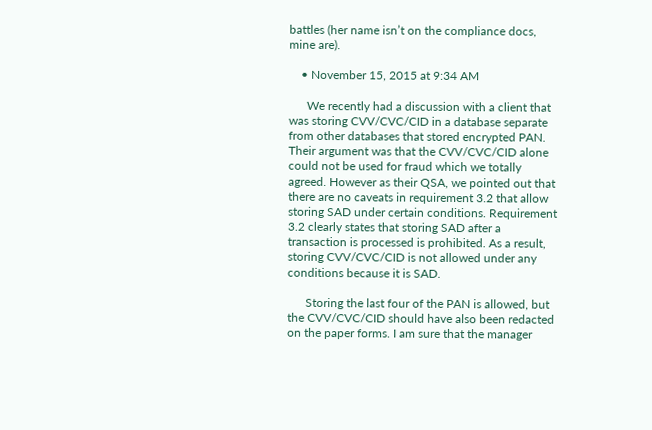battles (her name isn’t on the compliance docs, mine are).

    • November 15, 2015 at 9:34 AM

      We recently had a discussion with a client that was storing CVV/CVC/CID in a database separate from other databases that stored encrypted PAN. Their argument was that the CVV/CVC/CID alone could not be used for fraud which we totally agreed. However as their QSA, we pointed out that there are no caveats in requirement 3.2 that allow storing SAD under certain conditions. Requirement 3.2 clearly states that storing SAD after a transaction is processed is prohibited. As a result, storing CVV/CVC/CID is not allowed under any conditions because it is SAD.

      Storing the last four of the PAN is allowed, but the CVV/CVC/CID should have also been redacted on the paper forms. I am sure that the manager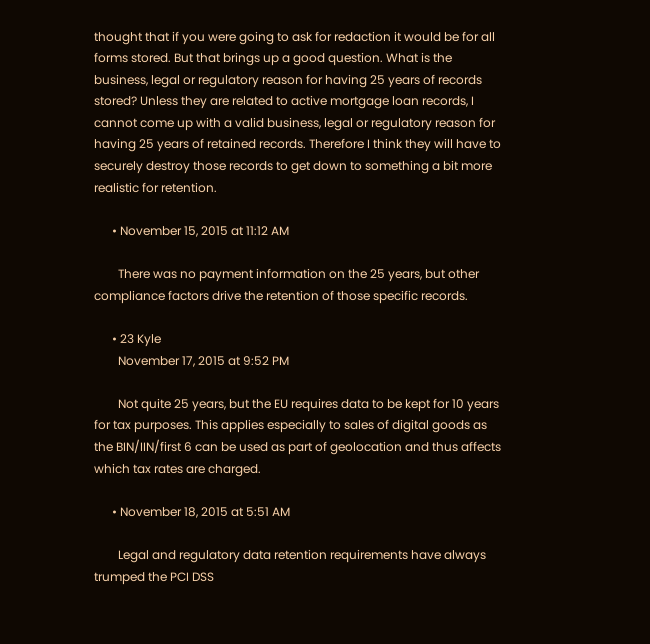thought that if you were going to ask for redaction it would be for all forms stored. But that brings up a good question. What is the business, legal or regulatory reason for having 25 years of records stored? Unless they are related to active mortgage loan records, I cannot come up with a valid business, legal or regulatory reason for having 25 years of retained records. Therefore I think they will have to securely destroy those records to get down to something a bit more realistic for retention.

      • November 15, 2015 at 11:12 AM

        There was no payment information on the 25 years, but other compliance factors drive the retention of those specific records.

      • 23 Kyle
        November 17, 2015 at 9:52 PM

        Not quite 25 years, but the EU requires data to be kept for 10 years for tax purposes. This applies especially to sales of digital goods as the BIN/IIN/first 6 can be used as part of geolocation and thus affects which tax rates are charged.

      • November 18, 2015 at 5:51 AM

        Legal and regulatory data retention requirements have always trumped the PCI DSS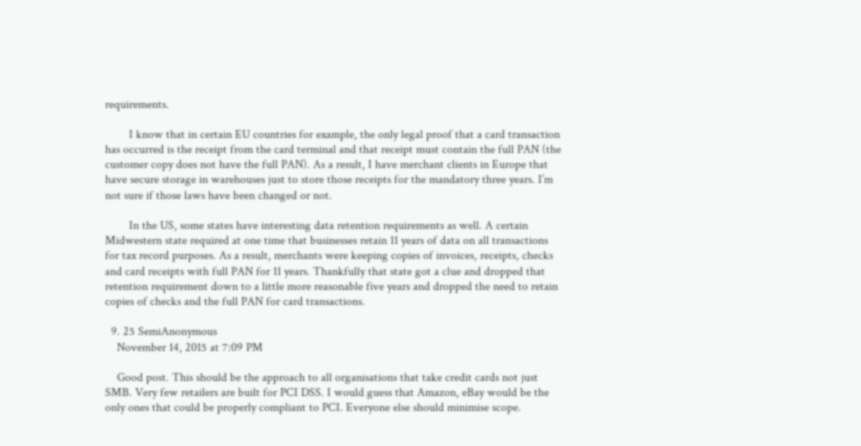requirements.

        I know that in certain EU countries for example, the only legal proof that a card transaction has occurred is the receipt from the card terminal and that receipt must contain the full PAN (the customer copy does not have the full PAN). As a result, I have merchant clients in Europe that have secure storage in warehouses just to store those receipts for the mandatory three years. I’m not sure if those laws have been changed or not.

        In the US, some states have interesting data retention requirements as well. A certain Midwestern state required at one time that businesses retain 11 years of data on all transactions for tax record purposes. As a result, merchants were keeping copies of invoices, receipts, checks and card receipts with full PAN for 11 years. Thankfully that state got a clue and dropped that retention requirement down to a little more reasonable five years and dropped the need to retain copies of checks and the full PAN for card transactions.

  9. 25 SemiAnonymous
    November 14, 2015 at 7:09 PM

    Good post. This should be the approach to all organisations that take credit cards not just SMB. Very few retailers are built for PCI DSS. I would guess that Amazon, eBay would be the only ones that could be properly compliant to PCI. Everyone else should minimise scope.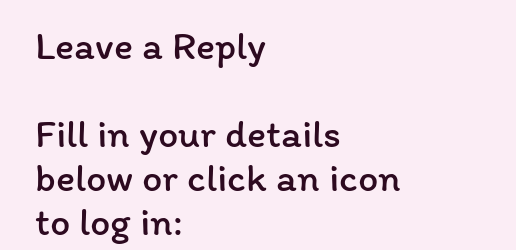Leave a Reply

Fill in your details below or click an icon to log in: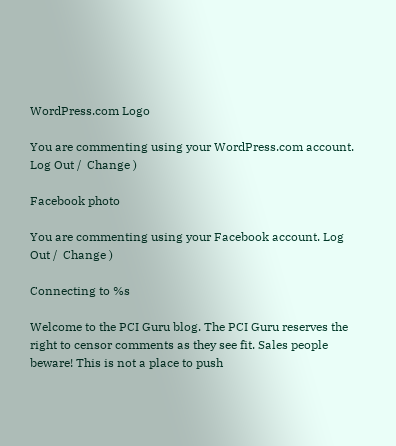WordPress.com Logo

You are commenting using your WordPress.com account. Log Out /  Change )

Facebook photo

You are commenting using your Facebook account. Log Out /  Change )

Connecting to %s

Welcome to the PCI Guru blog. The PCI Guru reserves the right to censor comments as they see fit. Sales people beware! This is not a place to push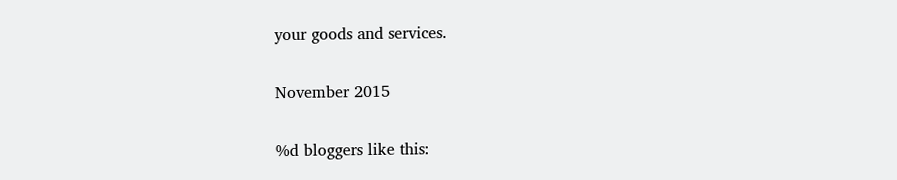your goods and services.

November 2015

%d bloggers like this: